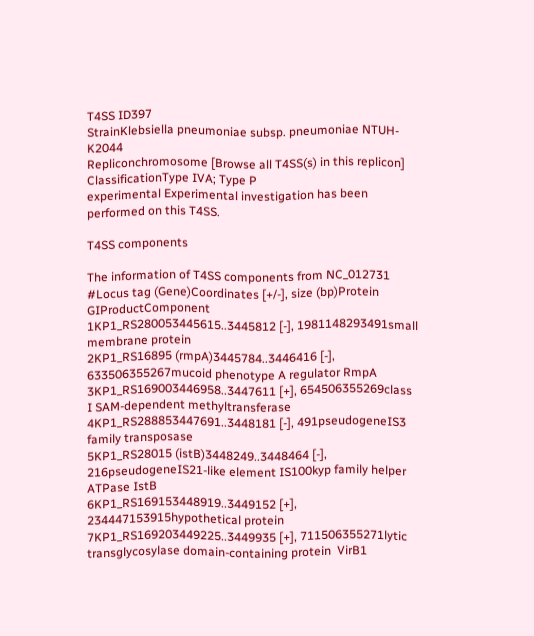T4SS ID397
StrainKlebsiella pneumoniae subsp. pneumoniae NTUH-K2044
Repliconchromosome [Browse all T4SS(s) in this replicon]
ClassificationType IVA; Type P
experimental Experimental investigation has been performed on this T4SS.

T4SS components

The information of T4SS components from NC_012731
#Locus tag (Gene)Coordinates [+/-], size (bp)Protein GIProductComponent
1KP1_RS280053445615..3445812 [-], 1981148293491small membrane protein
2KP1_RS16895 (rmpA)3445784..3446416 [-], 633506355267mucoid phenotype A regulator RmpA
3KP1_RS169003446958..3447611 [+], 654506355269class I SAM-dependent methyltransferase
4KP1_RS288853447691..3448181 [-], 491pseudogeneIS3 family transposase
5KP1_RS28015 (istB)3448249..3448464 [-], 216pseudogeneIS21-like element IS100kyp family helper ATPase IstB
6KP1_RS169153448919..3449152 [+], 234447153915hypothetical protein
7KP1_RS169203449225..3449935 [+], 711506355271lytic transglycosylase domain-containing protein  VirB1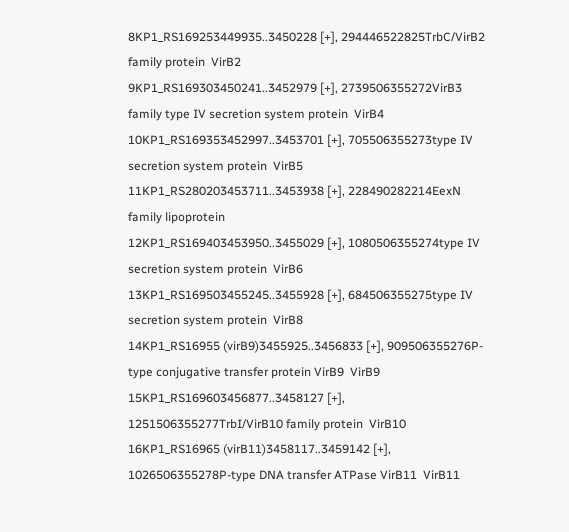8KP1_RS169253449935..3450228 [+], 294446522825TrbC/VirB2 family protein  VirB2
9KP1_RS169303450241..3452979 [+], 2739506355272VirB3 family type IV secretion system protein  VirB4
10KP1_RS169353452997..3453701 [+], 705506355273type IV secretion system protein  VirB5
11KP1_RS280203453711..3453938 [+], 228490282214EexN family lipoprotein
12KP1_RS169403453950..3455029 [+], 1080506355274type IV secretion system protein  VirB6
13KP1_RS169503455245..3455928 [+], 684506355275type IV secretion system protein  VirB8
14KP1_RS16955 (virB9)3455925..3456833 [+], 909506355276P-type conjugative transfer protein VirB9  VirB9
15KP1_RS169603456877..3458127 [+], 1251506355277TrbI/VirB10 family protein  VirB10
16KP1_RS16965 (virB11)3458117..3459142 [+], 1026506355278P-type DNA transfer ATPase VirB11  VirB11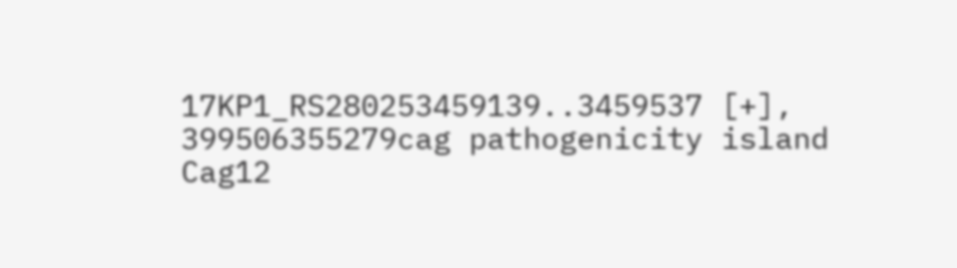17KP1_RS280253459139..3459537 [+], 399506355279cag pathogenicity island Cag12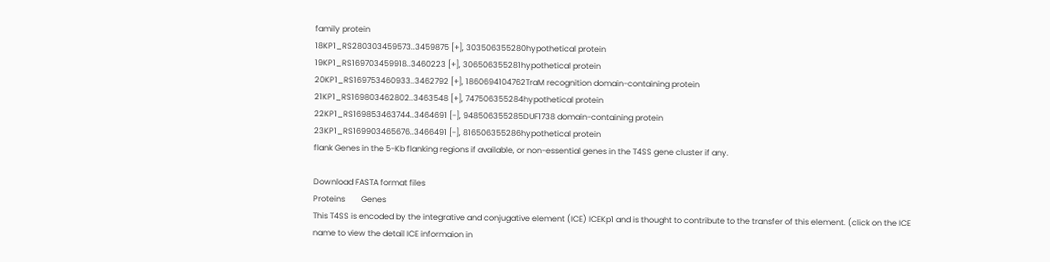family protein
18KP1_RS280303459573..3459875 [+], 303506355280hypothetical protein
19KP1_RS169703459918..3460223 [+], 306506355281hypothetical protein
20KP1_RS169753460933..3462792 [+], 1860694104762TraM recognition domain-containing protein
21KP1_RS169803462802..3463548 [+], 747506355284hypothetical protein
22KP1_RS169853463744..3464691 [-], 948506355285DUF1738 domain-containing protein
23KP1_RS169903465676..3466491 [-], 816506355286hypothetical protein
flank Genes in the 5-Kb flanking regions if available, or non-essential genes in the T4SS gene cluster if any.

Download FASTA format files
Proteins        Genes
This T4SS is encoded by the integrative and conjugative element (ICE) ICEKp1 and is thought to contribute to the transfer of this element. (click on the ICE name to view the detail ICE informaion in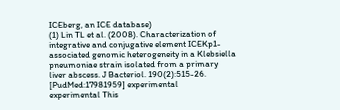ICEberg, an ICE database)
(1) Lin TL et al. (2008). Characterization of integrative and conjugative element ICEKp1-associated genomic heterogeneity in a Klebsiella pneumoniae strain isolated from a primary liver abscess. J Bacteriol. 190(2):515-26. [PudMed:17981959] experimental
experimental This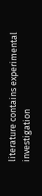literature contains experimental investigation